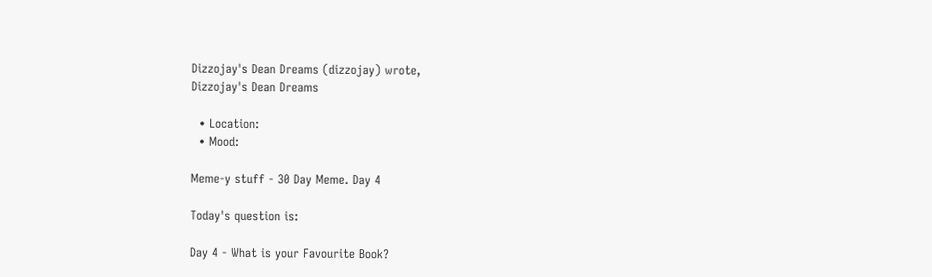Dizzojay's Dean Dreams (dizzojay) wrote,
Dizzojay's Dean Dreams

  • Location:
  • Mood:

Meme-y stuff - 30 Day Meme. Day 4

Today's question is:

Day 4 - What is your Favourite Book?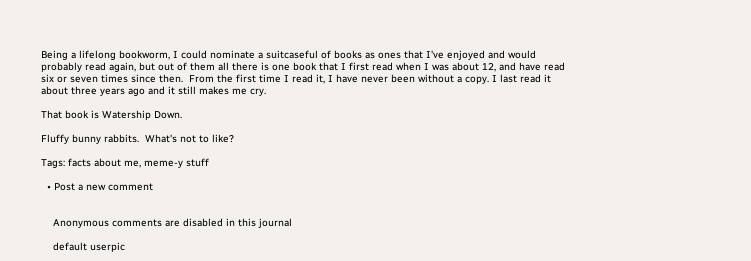Being a lifelong bookworm, I could nominate a suitcaseful of books as ones that I've enjoyed and would probably read again, but out of them all there is one book that I first read when I was about 12, and have read six or seven times since then.  From the first time I read it, I have never been without a copy. I last read it about three years ago and it still makes me cry.

That book is Watership Down.

Fluffy bunny rabbits.  What's not to like?

Tags: facts about me, meme-y stuff

  • Post a new comment


    Anonymous comments are disabled in this journal

    default userpic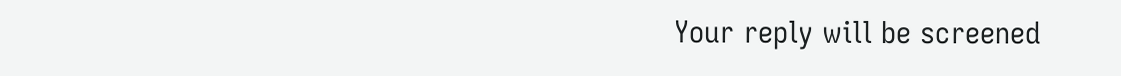Your reply will be screened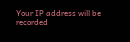Your IP address will be recorded